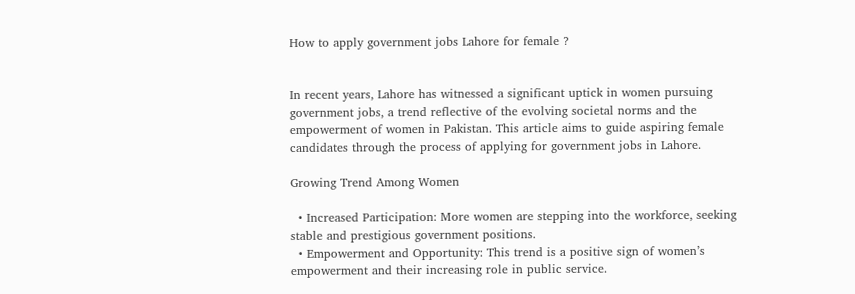How to apply government jobs Lahore for female ?


In recent years, Lahore has witnessed a significant uptick in women pursuing government jobs, a trend reflective of the evolving societal norms and the empowerment of women in Pakistan. This article aims to guide aspiring female candidates through the process of applying for government jobs in Lahore.

Growing Trend Among Women

  • Increased Participation: More women are stepping into the workforce, seeking stable and prestigious government positions.
  • Empowerment and Opportunity: This trend is a positive sign of women’s empowerment and their increasing role in public service.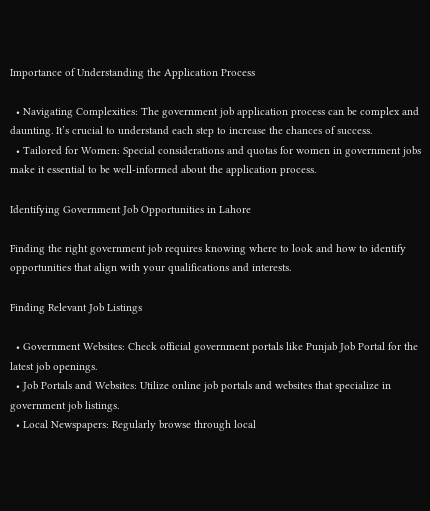Importance of Understanding the Application Process

  • Navigating Complexities: The government job application process can be complex and daunting. It’s crucial to understand each step to increase the chances of success.
  • Tailored for Women: Special considerations and quotas for women in government jobs make it essential to be well-informed about the application process.

Identifying Government Job Opportunities in Lahore

Finding the right government job requires knowing where to look and how to identify opportunities that align with your qualifications and interests.

Finding Relevant Job Listings

  • Government Websites: Check official government portals like Punjab Job Portal for the latest job openings.
  • Job Portals and Websites: Utilize online job portals and websites that specialize in government job listings.
  • Local Newspapers: Regularly browse through local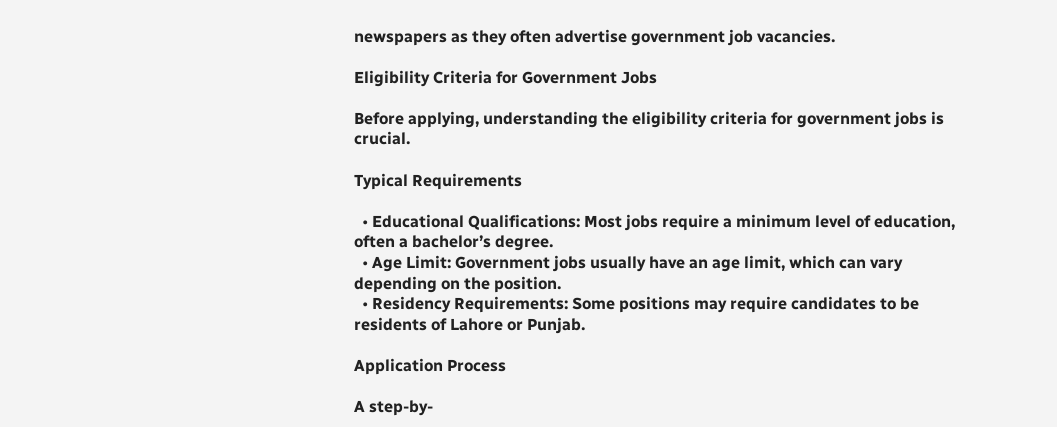newspapers as they often advertise government job vacancies.

Eligibility Criteria for Government Jobs

Before applying, understanding the eligibility criteria for government jobs is crucial.

Typical Requirements

  • Educational Qualifications: Most jobs require a minimum level of education, often a bachelor’s degree.
  • Age Limit: Government jobs usually have an age limit, which can vary depending on the position.
  • Residency Requirements: Some positions may require candidates to be residents of Lahore or Punjab.

Application Process

A step-by-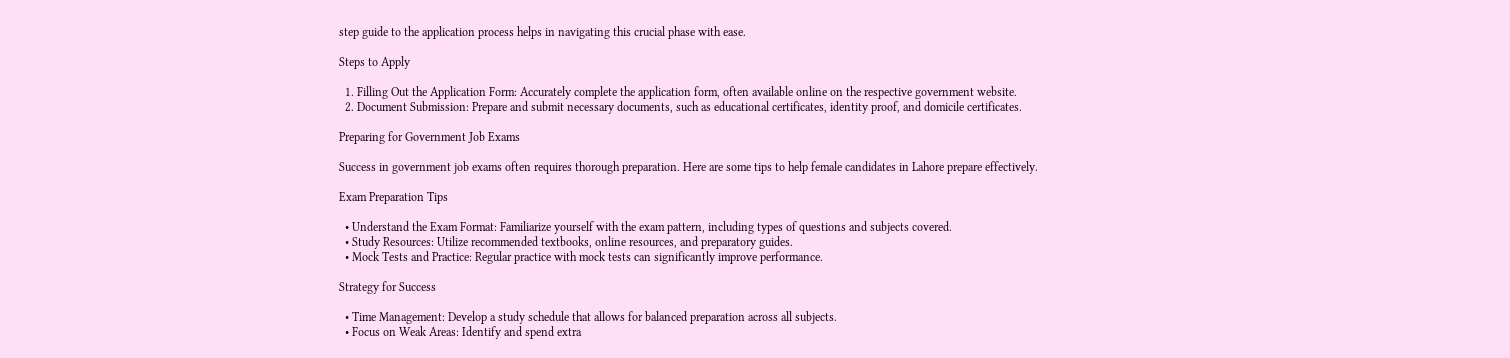step guide to the application process helps in navigating this crucial phase with ease.

Steps to Apply

  1. Filling Out the Application Form: Accurately complete the application form, often available online on the respective government website.
  2. Document Submission: Prepare and submit necessary documents, such as educational certificates, identity proof, and domicile certificates.

Preparing for Government Job Exams

Success in government job exams often requires thorough preparation. Here are some tips to help female candidates in Lahore prepare effectively.

Exam Preparation Tips

  • Understand the Exam Format: Familiarize yourself with the exam pattern, including types of questions and subjects covered.
  • Study Resources: Utilize recommended textbooks, online resources, and preparatory guides.
  • Mock Tests and Practice: Regular practice with mock tests can significantly improve performance.

Strategy for Success

  • Time Management: Develop a study schedule that allows for balanced preparation across all subjects.
  • Focus on Weak Areas: Identify and spend extra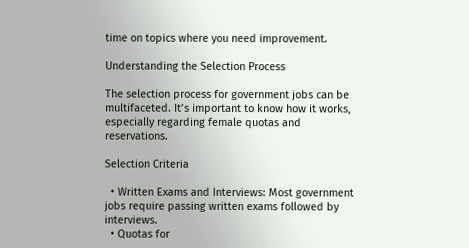time on topics where you need improvement.

Understanding the Selection Process

The selection process for government jobs can be multifaceted. It’s important to know how it works, especially regarding female quotas and reservations.

Selection Criteria

  • Written Exams and Interviews: Most government jobs require passing written exams followed by interviews.
  • Quotas for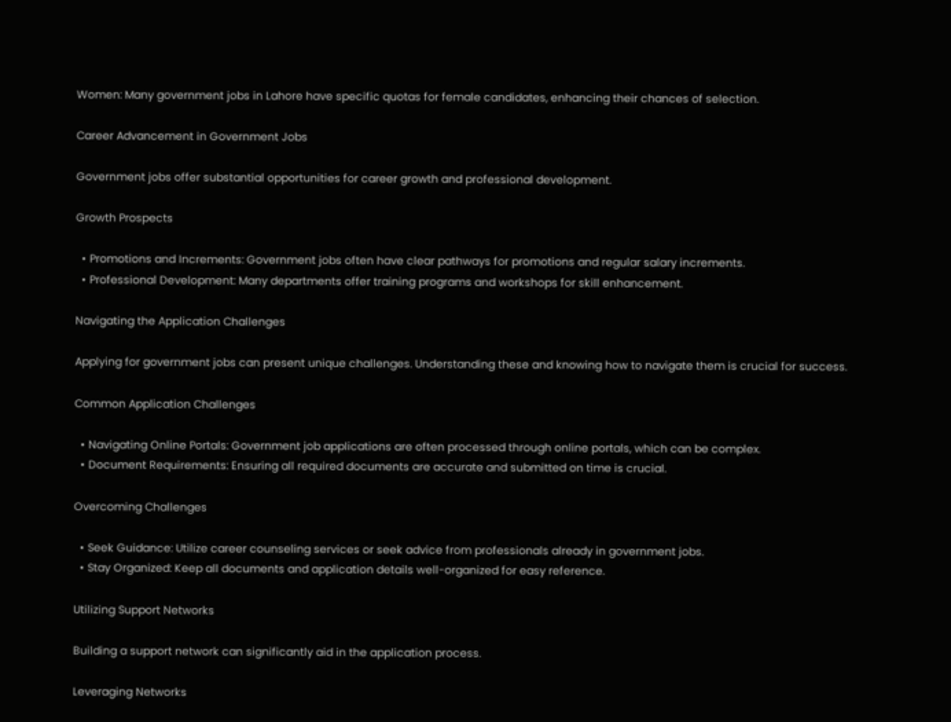Women: Many government jobs in Lahore have specific quotas for female candidates, enhancing their chances of selection.

Career Advancement in Government Jobs

Government jobs offer substantial opportunities for career growth and professional development.

Growth Prospects

  • Promotions and Increments: Government jobs often have clear pathways for promotions and regular salary increments.
  • Professional Development: Many departments offer training programs and workshops for skill enhancement.

Navigating the Application Challenges

Applying for government jobs can present unique challenges. Understanding these and knowing how to navigate them is crucial for success.

Common Application Challenges

  • Navigating Online Portals: Government job applications are often processed through online portals, which can be complex.
  • Document Requirements: Ensuring all required documents are accurate and submitted on time is crucial.

Overcoming Challenges

  • Seek Guidance: Utilize career counseling services or seek advice from professionals already in government jobs.
  • Stay Organized: Keep all documents and application details well-organized for easy reference.

Utilizing Support Networks

Building a support network can significantly aid in the application process.

Leveraging Networks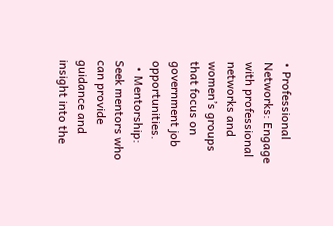• Professional Networks: Engage with professional networks and women’s groups that focus on government job opportunities.
  • Mentorship: Seek mentors who can provide guidance and insight into the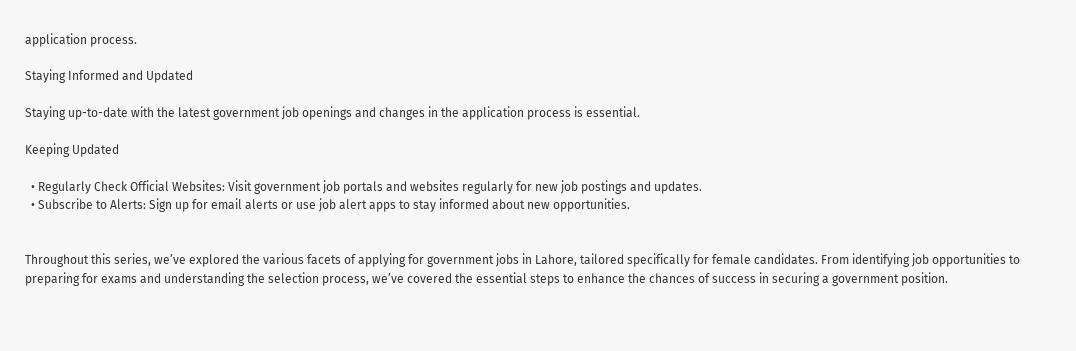application process.

Staying Informed and Updated

Staying up-to-date with the latest government job openings and changes in the application process is essential.

Keeping Updated

  • Regularly Check Official Websites: Visit government job portals and websites regularly for new job postings and updates.
  • Subscribe to Alerts: Sign up for email alerts or use job alert apps to stay informed about new opportunities.


Throughout this series, we’ve explored the various facets of applying for government jobs in Lahore, tailored specifically for female candidates. From identifying job opportunities to preparing for exams and understanding the selection process, we’ve covered the essential steps to enhance the chances of success in securing a government position.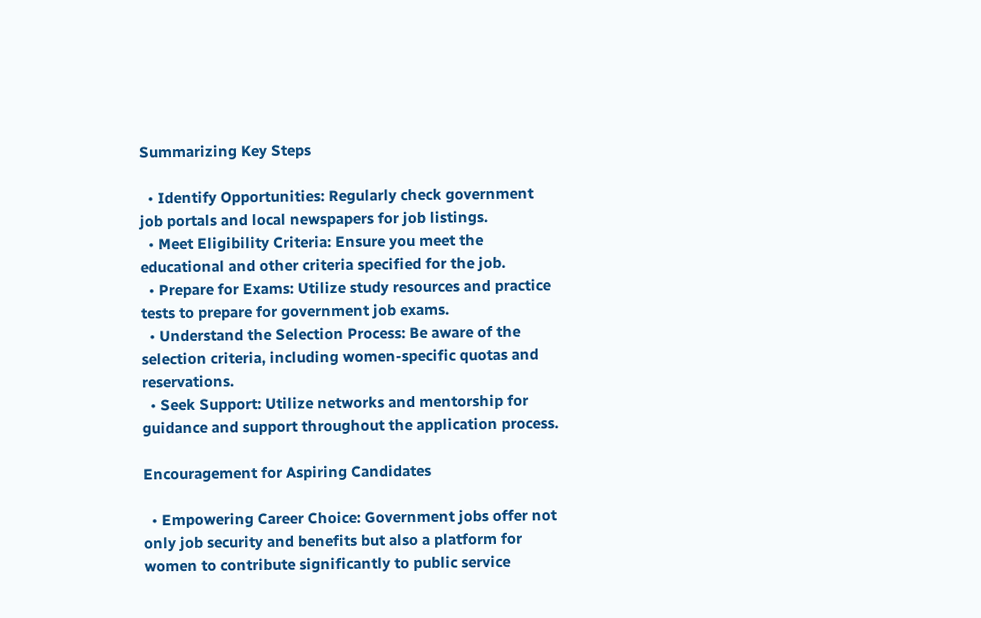Summarizing Key Steps

  • Identify Opportunities: Regularly check government job portals and local newspapers for job listings.
  • Meet Eligibility Criteria: Ensure you meet the educational and other criteria specified for the job.
  • Prepare for Exams: Utilize study resources and practice tests to prepare for government job exams.
  • Understand the Selection Process: Be aware of the selection criteria, including women-specific quotas and reservations.
  • Seek Support: Utilize networks and mentorship for guidance and support throughout the application process.

Encouragement for Aspiring Candidates

  • Empowering Career Choice: Government jobs offer not only job security and benefits but also a platform for women to contribute significantly to public service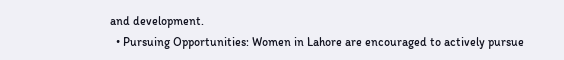and development.
  • Pursuing Opportunities: Women in Lahore are encouraged to actively pursue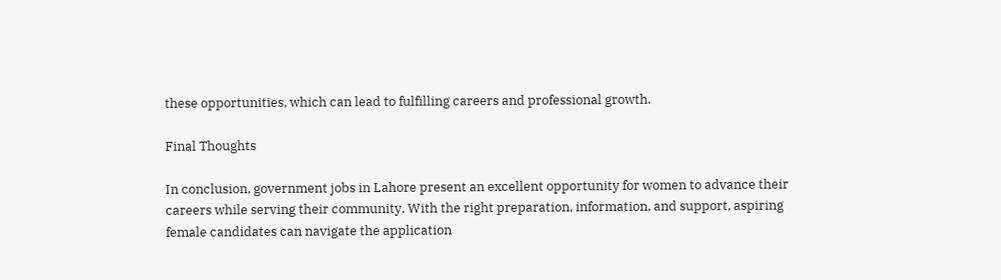these opportunities, which can lead to fulfilling careers and professional growth.

Final Thoughts

In conclusion, government jobs in Lahore present an excellent opportunity for women to advance their careers while serving their community. With the right preparation, information, and support, aspiring female candidates can navigate the application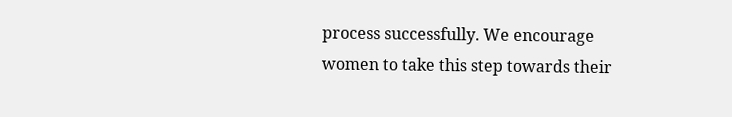process successfully. We encourage women to take this step towards their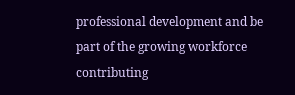professional development and be part of the growing workforce contributing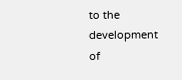to the development of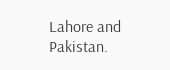Lahore and Pakistan.